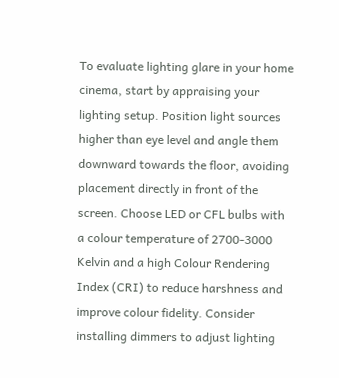To evaluate lighting glare in your home cinema, start by appraising your lighting setup. Position light sources higher than eye level and angle them downward towards the floor, avoiding placement directly in front of the screen. Choose LED or CFL bulbs with a colour temperature of 2700-3000 Kelvin and a high Colour Rendering Index (CRI) to reduce harshness and improve colour fidelity. Consider installing dimmers to adjust lighting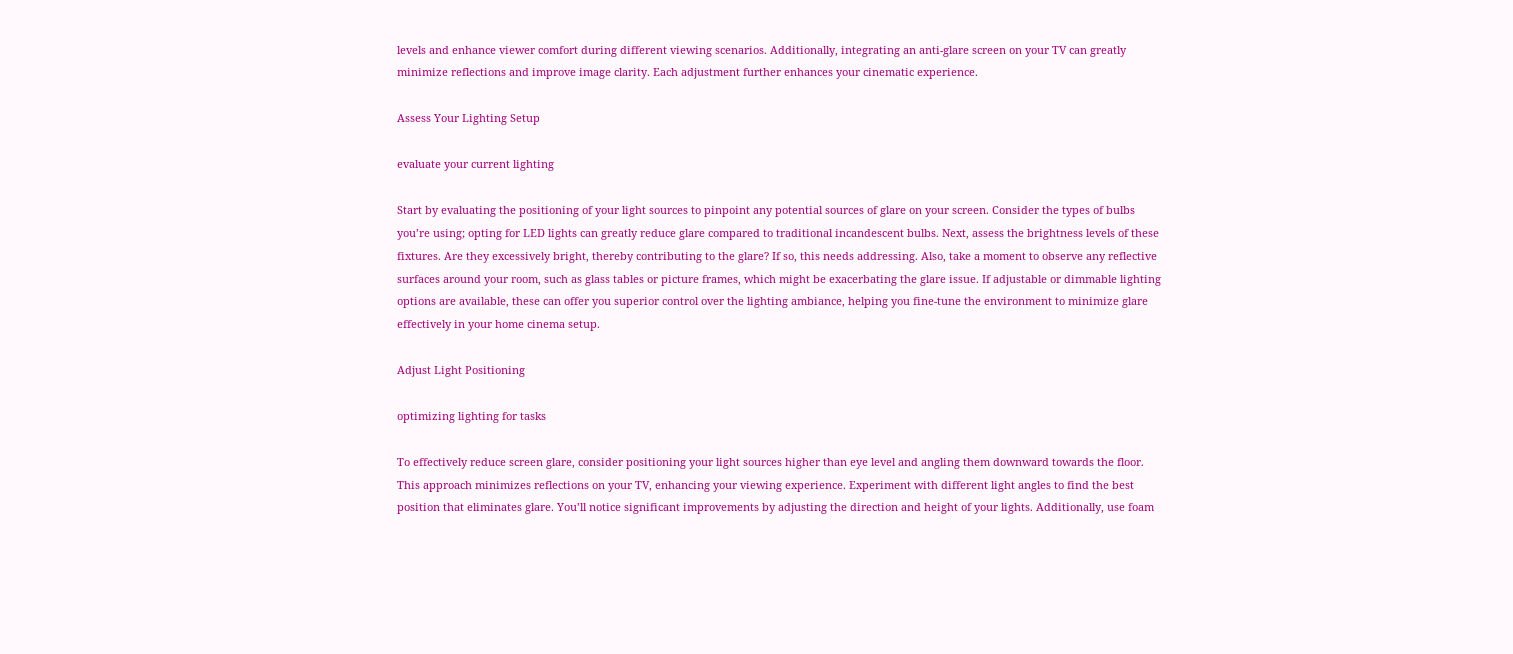levels and enhance viewer comfort during different viewing scenarios. Additionally, integrating an anti-glare screen on your TV can greatly minimize reflections and improve image clarity. Each adjustment further enhances your cinematic experience.

Assess Your Lighting Setup

evaluate your current lighting

Start by evaluating the positioning of your light sources to pinpoint any potential sources of glare on your screen. Consider the types of bulbs you’re using; opting for LED lights can greatly reduce glare compared to traditional incandescent bulbs. Next, assess the brightness levels of these fixtures. Are they excessively bright, thereby contributing to the glare? If so, this needs addressing. Also, take a moment to observe any reflective surfaces around your room, such as glass tables or picture frames, which might be exacerbating the glare issue. If adjustable or dimmable lighting options are available, these can offer you superior control over the lighting ambiance, helping you fine-tune the environment to minimize glare effectively in your home cinema setup.

Adjust Light Positioning

optimizing lighting for tasks

To effectively reduce screen glare, consider positioning your light sources higher than eye level and angling them downward towards the floor. This approach minimizes reflections on your TV, enhancing your viewing experience. Experiment with different light angles to find the best position that eliminates glare. You’ll notice significant improvements by adjusting the direction and height of your lights. Additionally, use foam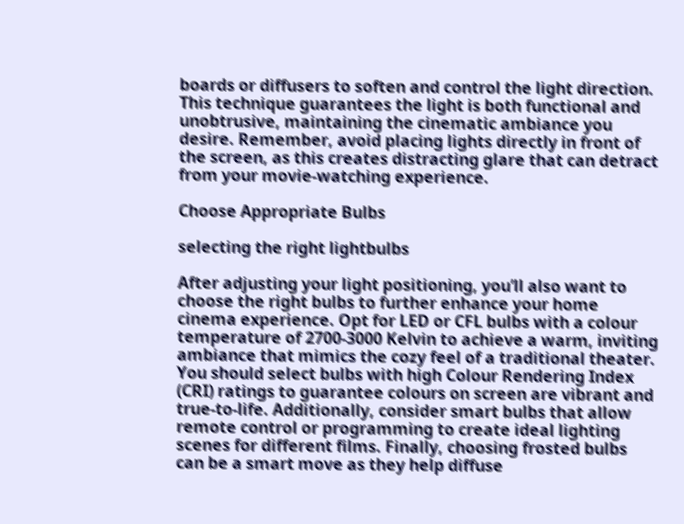boards or diffusers to soften and control the light direction. This technique guarantees the light is both functional and unobtrusive, maintaining the cinematic ambiance you desire. Remember, avoid placing lights directly in front of the screen, as this creates distracting glare that can detract from your movie-watching experience.

Choose Appropriate Bulbs

selecting the right lightbulbs

After adjusting your light positioning, you’ll also want to choose the right bulbs to further enhance your home cinema experience. Opt for LED or CFL bulbs with a colour temperature of 2700-3000 Kelvin to achieve a warm, inviting ambiance that mimics the cozy feel of a traditional theater. You should select bulbs with high Colour Rendering Index (CRI) ratings to guarantee colours on screen are vibrant and true-to-life. Additionally, consider smart bulbs that allow remote control or programming to create ideal lighting scenes for different films. Finally, choosing frosted bulbs can be a smart move as they help diffuse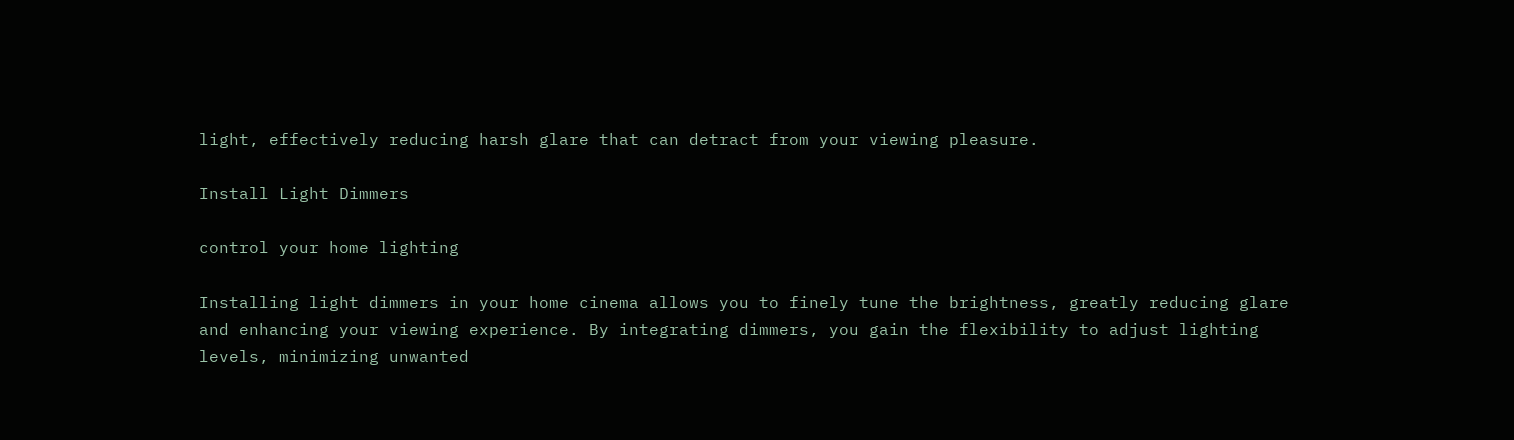light, effectively reducing harsh glare that can detract from your viewing pleasure.

Install Light Dimmers

control your home lighting

Installing light dimmers in your home cinema allows you to finely tune the brightness, greatly reducing glare and enhancing your viewing experience. By integrating dimmers, you gain the flexibility to adjust lighting levels, minimizing unwanted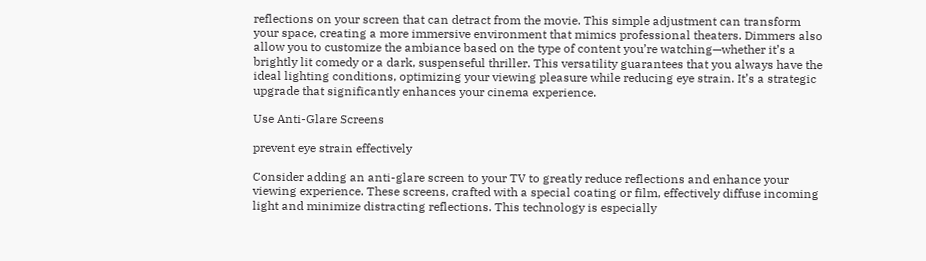reflections on your screen that can detract from the movie. This simple adjustment can transform your space, creating a more immersive environment that mimics professional theaters. Dimmers also allow you to customize the ambiance based on the type of content you’re watching—whether it’s a brightly lit comedy or a dark, suspenseful thriller. This versatility guarantees that you always have the ideal lighting conditions, optimizing your viewing pleasure while reducing eye strain. It’s a strategic upgrade that significantly enhances your cinema experience.

Use Anti-Glare Screens

prevent eye strain effectively

Consider adding an anti-glare screen to your TV to greatly reduce reflections and enhance your viewing experience. These screens, crafted with a special coating or film, effectively diffuse incoming light and minimize distracting reflections. This technology is especially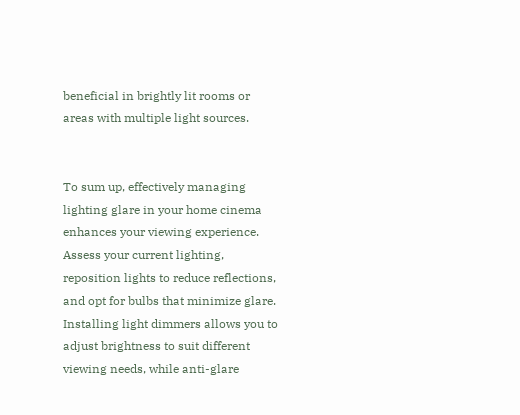beneficial in brightly lit rooms or areas with multiple light sources.


To sum up, effectively managing lighting glare in your home cinema enhances your viewing experience. Assess your current lighting, reposition lights to reduce reflections, and opt for bulbs that minimize glare. Installing light dimmers allows you to adjust brightness to suit different viewing needs, while anti-glare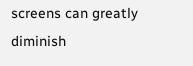screens can greatly diminish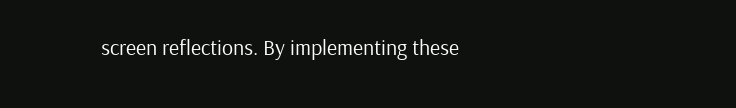screen reflections. By implementing these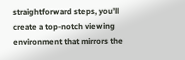straightforward steps, you’ll create a top-notch viewing environment that mirrors the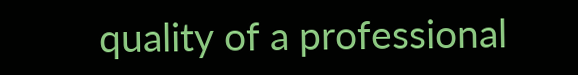quality of a professional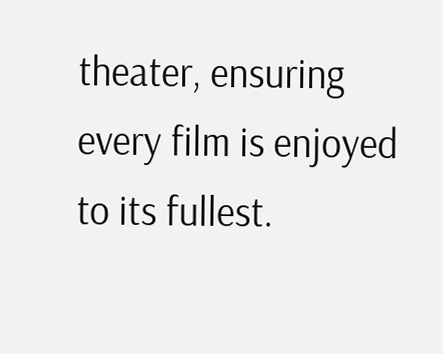theater, ensuring every film is enjoyed to its fullest.